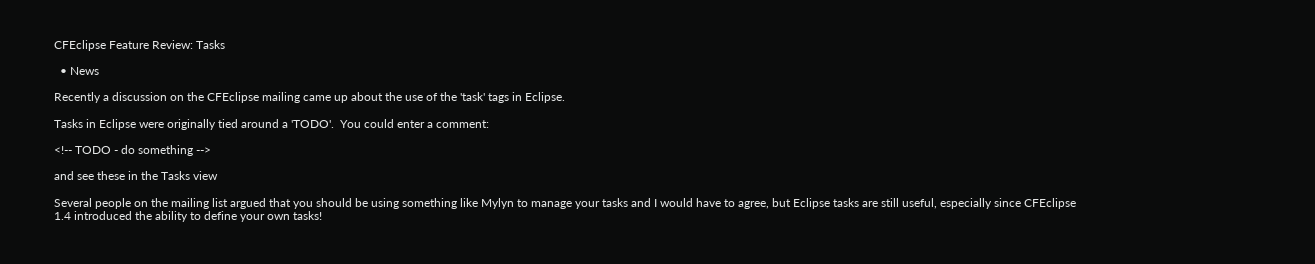CFEclipse Feature Review: Tasks

  • News

Recently a discussion on the CFEclipse mailing came up about the use of the 'task' tags in Eclipse.

Tasks in Eclipse were originally tied around a 'TODO'.  You could enter a comment:

<!-- TODO - do something -->

and see these in the Tasks view

Several people on the mailing list argued that you should be using something like Mylyn to manage your tasks and I would have to agree, but Eclipse tasks are still useful, especially since CFEclipse 1.4 introduced the ability to define your own tasks!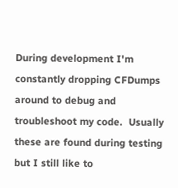During development I'm constantly dropping CFDumps around to debug and troubleshoot my code.  Usually these are found during testing but I still like to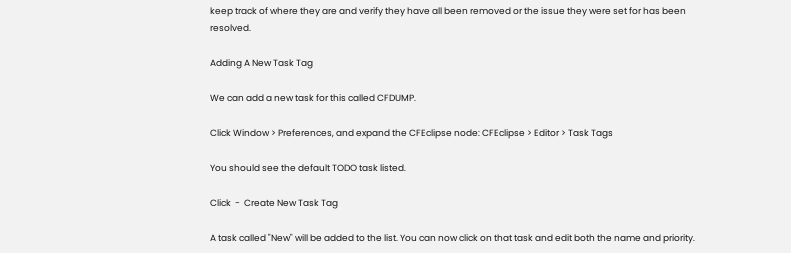keep track of where they are and verify they have all been removed or the issue they were set for has been resolved.

Adding A New Task Tag

We can add a new task for this called CFDUMP.

Click Window > Preferences, and expand the CFEclipse node: CFEclipse > Editor > Task Tags

You should see the default TODO task listed.

Click  -  Create New Task Tag

A task called "New" will be added to the list. You can now click on that task and edit both the name and priority.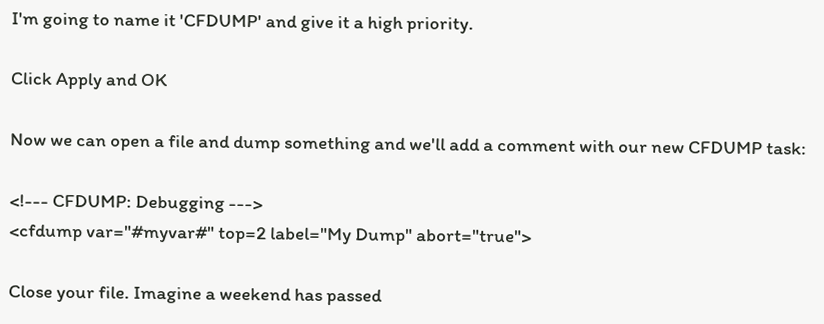I'm going to name it 'CFDUMP' and give it a high priority.

Click Apply and OK

Now we can open a file and dump something and we'll add a comment with our new CFDUMP task:

<!--- CFDUMP: Debugging --->
<cfdump var="#myvar#" top=2 label="My Dump" abort="true">

Close your file. Imagine a weekend has passed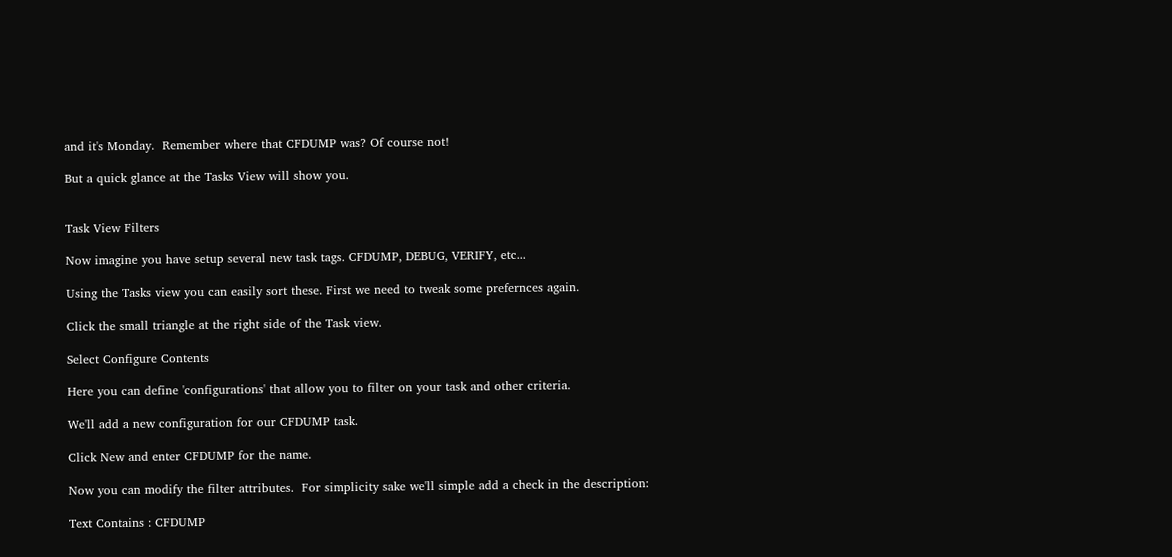and it's Monday.  Remember where that CFDUMP was? Of course not!

But a quick glance at the Tasks View will show you.


Task View Filters

Now imagine you have setup several new task tags. CFDUMP, DEBUG, VERIFY, etc...

Using the Tasks view you can easily sort these. First we need to tweak some prefernces again.

Click the small triangle at the right side of the Task view.

Select Configure Contents

Here you can define 'configurations' that allow you to filter on your task and other criteria.

We'll add a new configuration for our CFDUMP task.

Click New and enter CFDUMP for the name.

Now you can modify the filter attributes.  For simplicity sake we'll simple add a check in the description:

Text Contains : CFDUMP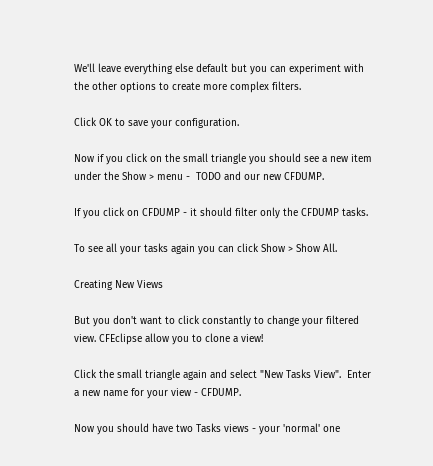We'll leave everything else default but you can experiment with the other options to create more complex filters.

Click OK to save your configuration.

Now if you click on the small triangle you should see a new item under the Show > menu -  TODO and our new CFDUMP.

If you click on CFDUMP - it should filter only the CFDUMP tasks.

To see all your tasks again you can click Show > Show All.

Creating New Views

But you don't want to click constantly to change your filtered view. CFEclipse allow you to clone a view!

Click the small triangle again and select "New Tasks View".  Enter a new name for your view - CFDUMP.

Now you should have two Tasks views - your 'normal' one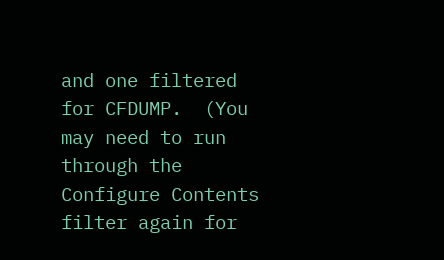and one filtered for CFDUMP.  (You may need to run through the Configure Contents filter again for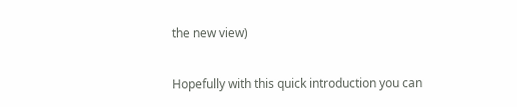the new view)

Hopefully with this quick introduction you can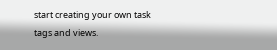start creating your own task tags and views.